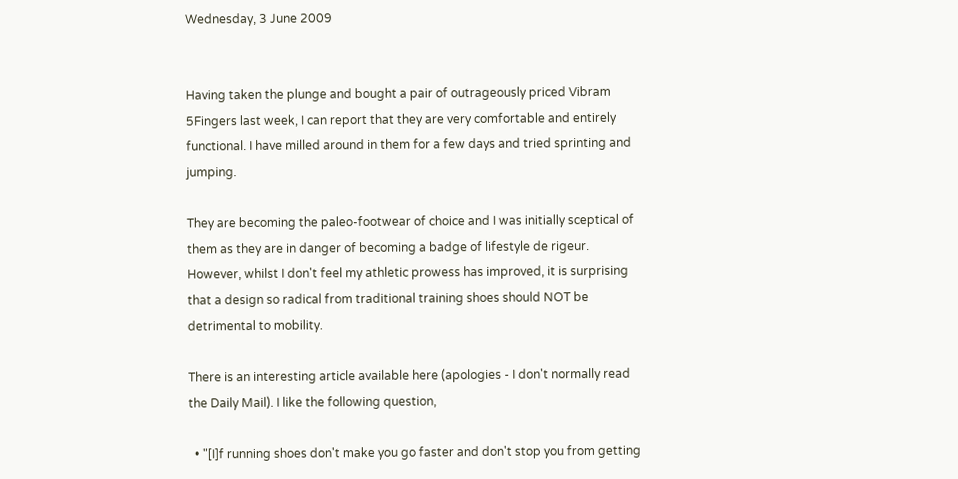Wednesday, 3 June 2009


Having taken the plunge and bought a pair of outrageously priced Vibram 5Fingers last week, I can report that they are very comfortable and entirely functional. I have milled around in them for a few days and tried sprinting and jumping.

They are becoming the paleo-footwear of choice and I was initially sceptical of them as they are in danger of becoming a badge of lifestyle de rigeur. However, whilst I don't feel my athletic prowess has improved, it is surprising that a design so radical from traditional training shoes should NOT be detrimental to mobility.

There is an interesting article available here (apologies - I don't normally read the Daily Mail). I like the following question,

  • "[I]f running shoes don't make you go faster and don't stop you from getting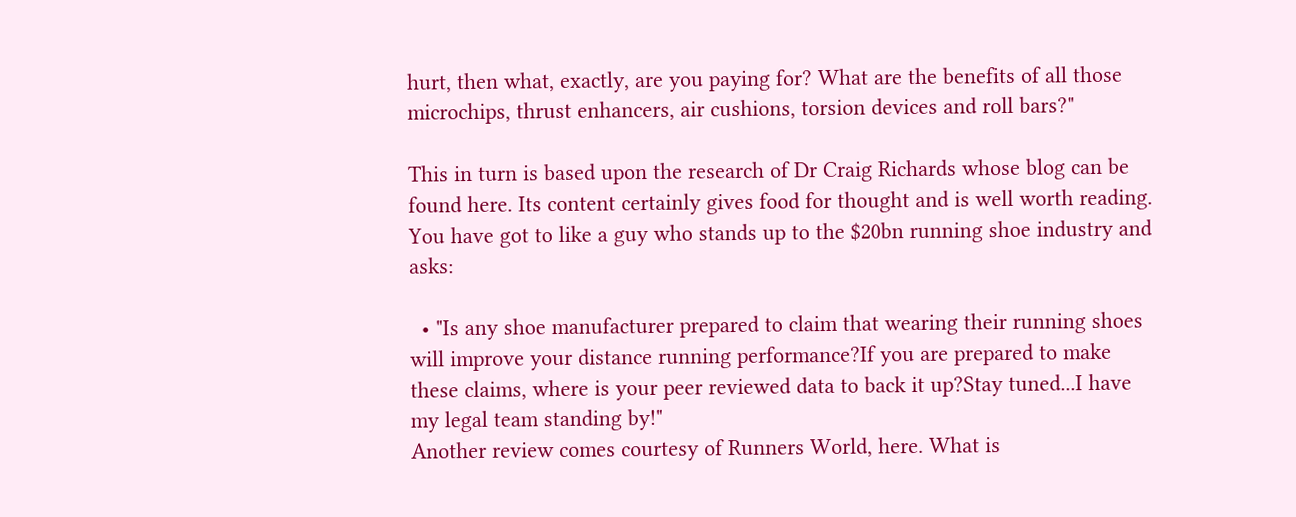hurt, then what, exactly, are you paying for? What are the benefits of all those microchips, thrust enhancers, air cushions, torsion devices and roll bars?"

This in turn is based upon the research of Dr Craig Richards whose blog can be found here. Its content certainly gives food for thought and is well worth reading. You have got to like a guy who stands up to the $20bn running shoe industry and asks:

  • "Is any shoe manufacturer prepared to claim that wearing their running shoes will improve your distance running performance?If you are prepared to make these claims, where is your peer reviewed data to back it up?Stay tuned...I have my legal team standing by!"
Another review comes courtesy of Runners World, here. What is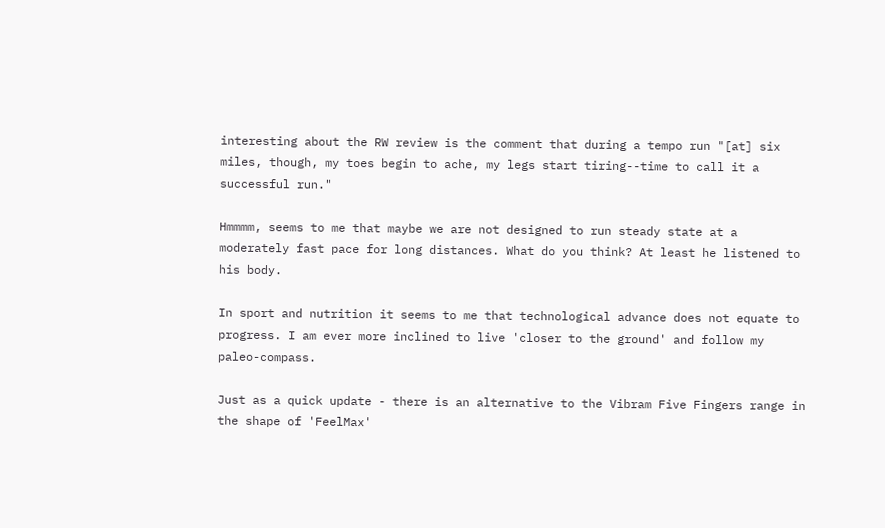interesting about the RW review is the comment that during a tempo run "[at] six miles, though, my toes begin to ache, my legs start tiring--time to call it a successful run."

Hmmmm, seems to me that maybe we are not designed to run steady state at a moderately fast pace for long distances. What do you think? At least he listened to his body.

In sport and nutrition it seems to me that technological advance does not equate to progress. I am ever more inclined to live 'closer to the ground' and follow my paleo-compass.

Just as a quick update - there is an alternative to the Vibram Five Fingers range in the shape of 'FeelMax'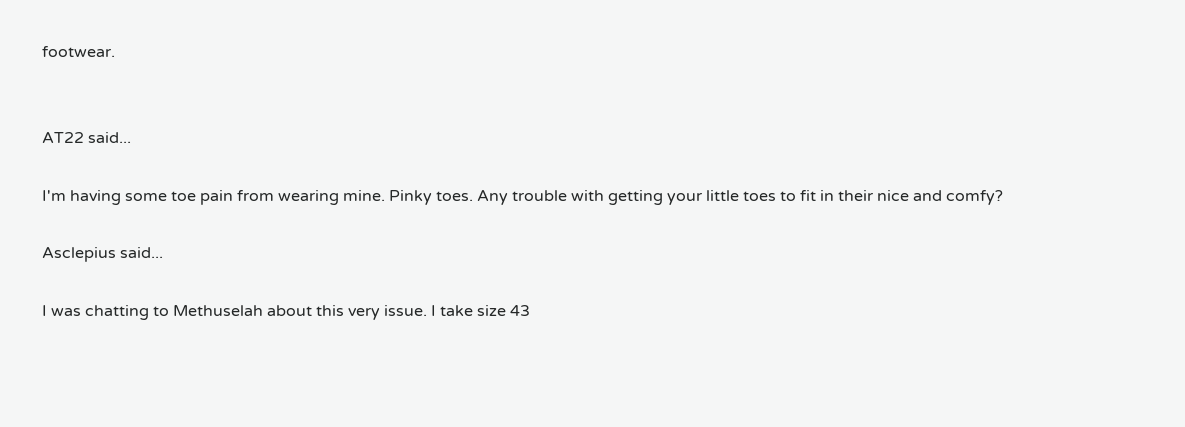footwear.


AT22 said...

I'm having some toe pain from wearing mine. Pinky toes. Any trouble with getting your little toes to fit in their nice and comfy?

Asclepius said...

I was chatting to Methuselah about this very issue. I take size 43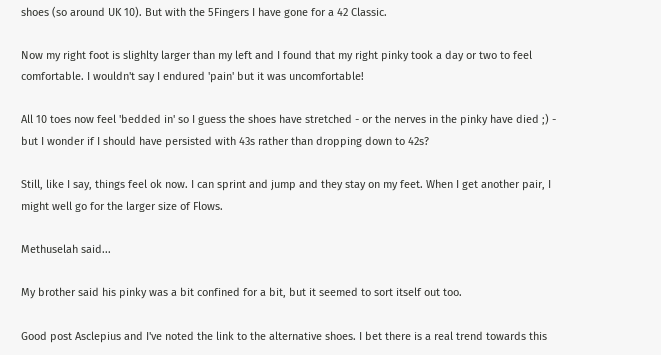shoes (so around UK 10). But with the 5Fingers I have gone for a 42 Classic.

Now my right foot is slighlty larger than my left and I found that my right pinky took a day or two to feel comfortable. I wouldn't say I endured 'pain' but it was uncomfortable!

All 10 toes now feel 'bedded in' so I guess the shoes have stretched - or the nerves in the pinky have died ;) - but I wonder if I should have persisted with 43s rather than dropping down to 42s?

Still, like I say, things feel ok now. I can sprint and jump and they stay on my feet. When I get another pair, I might well go for the larger size of Flows.

Methuselah said...

My brother said his pinky was a bit confined for a bit, but it seemed to sort itself out too.

Good post Asclepius and I've noted the link to the alternative shoes. I bet there is a real trend towards this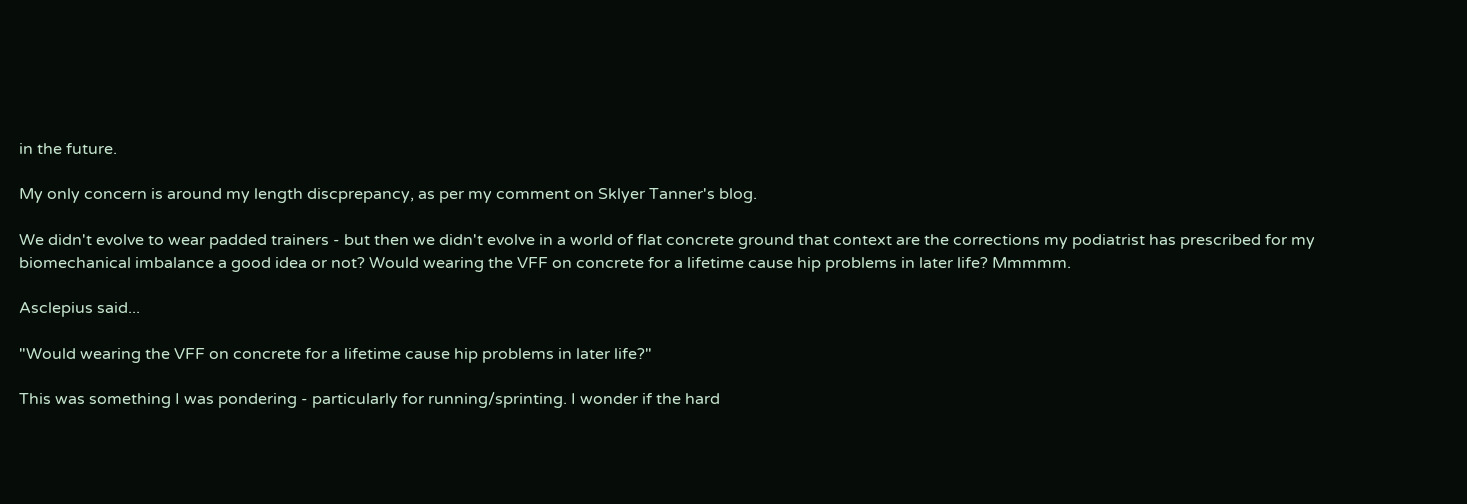in the future.

My only concern is around my length discprepancy, as per my comment on Sklyer Tanner's blog.

We didn't evolve to wear padded trainers - but then we didn't evolve in a world of flat concrete ground that context are the corrections my podiatrist has prescribed for my biomechanical imbalance a good idea or not? Would wearing the VFF on concrete for a lifetime cause hip problems in later life? Mmmmm.

Asclepius said...

"Would wearing the VFF on concrete for a lifetime cause hip problems in later life?"

This was something I was pondering - particularly for running/sprinting. I wonder if the hard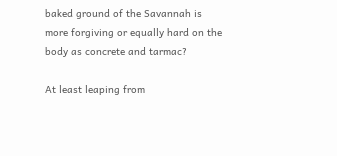baked ground of the Savannah is more forgiving or equally hard on the body as concrete and tarmac?

At least leaping from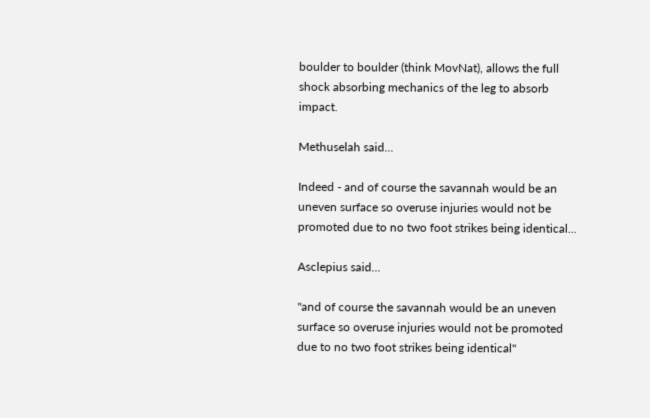boulder to boulder (think MovNat), allows the full shock absorbing mechanics of the leg to absorb impact.

Methuselah said...

Indeed - and of course the savannah would be an uneven surface so overuse injuries would not be promoted due to no two foot strikes being identical...

Asclepius said...

"and of course the savannah would be an uneven surface so overuse injuries would not be promoted due to no two foot strikes being identical"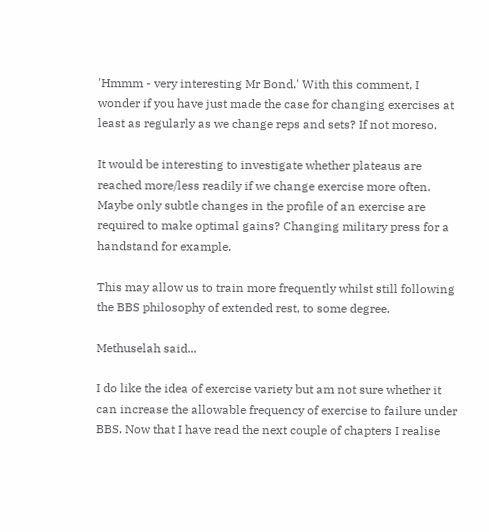'Hmmm - very interesting Mr Bond.' With this comment, I wonder if you have just made the case for changing exercises at least as regularly as we change reps and sets? If not moreso.

It would be interesting to investigate whether plateaus are reached more/less readily if we change exercise more often. Maybe only subtle changes in the profile of an exercise are required to make optimal gains? Changing military press for a handstand for example.

This may allow us to train more frequently whilst still following the BBS philosophy of extended rest, to some degree.

Methuselah said...

I do like the idea of exercise variety but am not sure whether it can increase the allowable frequency of exercise to failure under BBS. Now that I have read the next couple of chapters I realise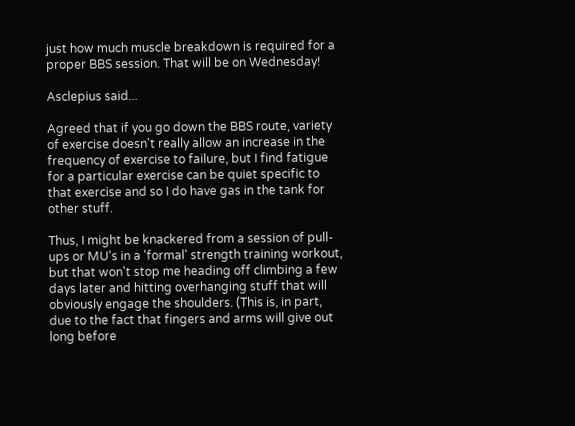just how much muscle breakdown is required for a proper BBS session. That will be on Wednesday!

Asclepius said...

Agreed that if you go down the BBS route, variety of exercise doesn't really allow an increase in the frequency of exercise to failure, but I find fatigue for a particular exercise can be quiet specific to that exercise and so I do have gas in the tank for other stuff.

Thus, I might be knackered from a session of pull-ups or MU's in a 'formal' strength training workout, but that won't stop me heading off climbing a few days later and hitting overhanging stuff that will obviously engage the shoulders. (This is, in part, due to the fact that fingers and arms will give out long before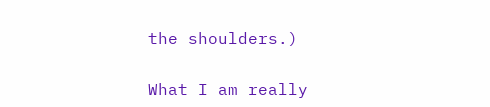the shoulders.)

What I am really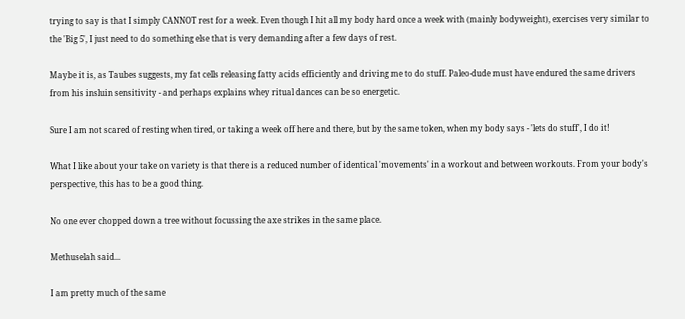trying to say is that I simply CANNOT rest for a week. Even though I hit all my body hard once a week with (mainly bodyweight), exercises very similar to the 'Big 5', I just need to do something else that is very demanding after a few days of rest.

Maybe it is, as Taubes suggests, my fat cells releasing fatty acids efficiently and driving me to do stuff. Paleo-dude must have endured the same drivers from his insluin sensitivity - and perhaps explains whey ritual dances can be so energetic.

Sure I am not scared of resting when tired, or taking a week off here and there, but by the same token, when my body says - 'lets do stuff', I do it!

What I like about your take on variety is that there is a reduced number of identical 'movements' in a workout and between workouts. From your body's perspective, this has to be a good thing.

No one ever chopped down a tree without focussing the axe strikes in the same place.

Methuselah said...

I am pretty much of the same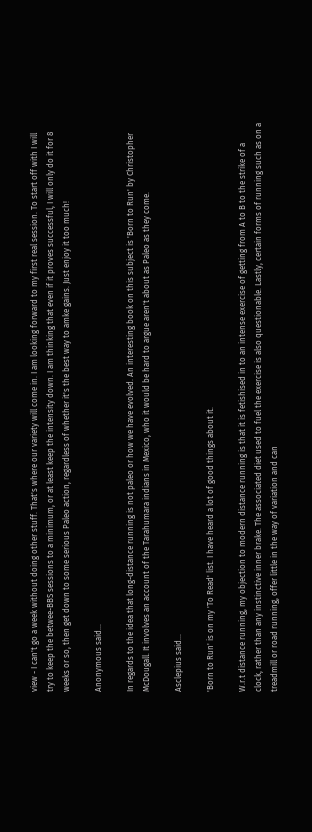view - I can't go a week without doing other stuff. That's where our variety will come in. I am looking forward to my first real session. To start off with I will try to keep the betwee-BBS sessions to a minimum, or at least keep the intensity down. I am thinking that even if it proves successful, I will only do it for 8 weeks or so, then get down to some serious Paleo action, regardless of whether it's the best way to amke gains. Just enjoy it too much!

Anonymous said...

In regards to the idea that long-distance running is not paleo or how we have evolved. An interesting book on this subject is 'Born to Run' by Christopher McDougall. It involves an account of the Tarahumara indians in Mexico, who it would be hard to argue aren't about as Paleo as they come.

Asclepius said...

'Born to Run' is on my 'To Read' list. I have heard a lot of good things about it.

W.r.t distance running, my objection to modern distance running is that it is fetishised in to an intense exercise of getting from A to B to the strike of a clock, rather than any instinctive inner brake. The associated diet used to fuel the exercise is also questionable. Lastly, certain forms of running such as on a treadmill or road running, offer little in the way of variation and can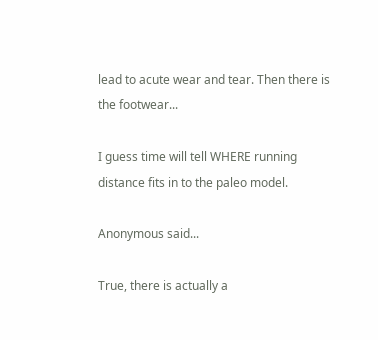lead to acute wear and tear. Then there is the footwear...

I guess time will tell WHERE running distance fits in to the paleo model.

Anonymous said...

True, there is actually a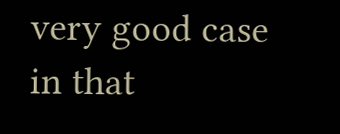very good case in that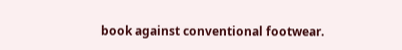book against conventional footwear.